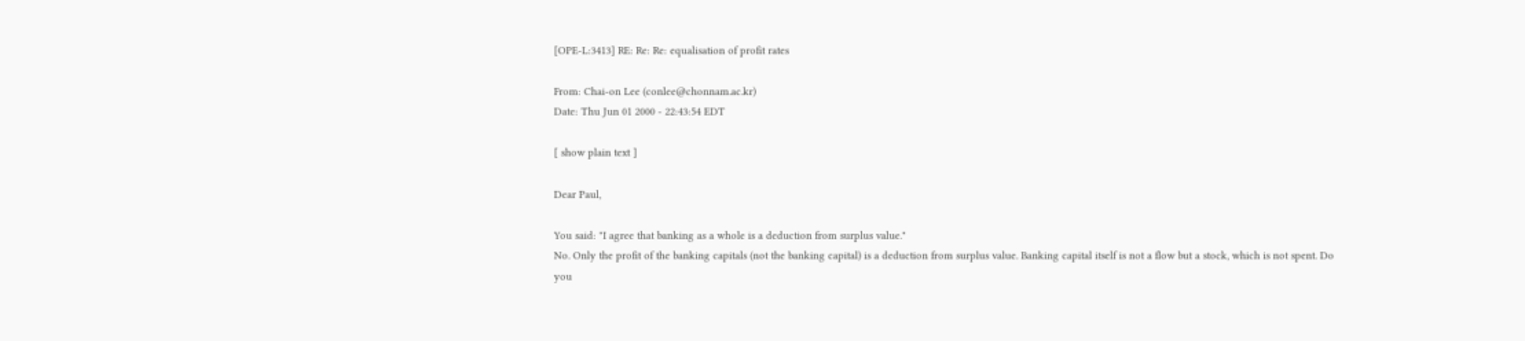[OPE-L:3413] RE: Re: Re: equalisation of profit rates

From: Chai-on Lee (conlee@chonnam.ac.kr)
Date: Thu Jun 01 2000 - 22:43:54 EDT

[ show plain text ]

Dear Paul,

You said: "I agree that banking as a whole is a deduction from surplus value."
No. Only the profit of the banking capitals (not the banking capital) is a deduction from surplus value. Banking capital itself is not a flow but a stock, which is not spent. Do you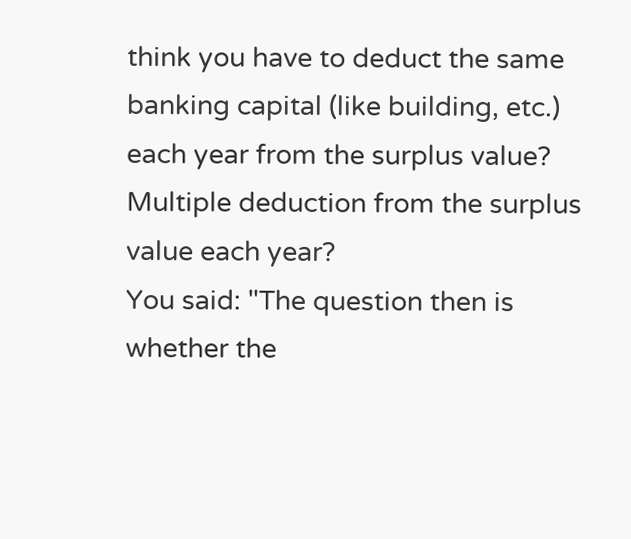think you have to deduct the same banking capital (like building, etc.) each year from the surplus value? Multiple deduction from the surplus value each year?
You said: "The question then is whether the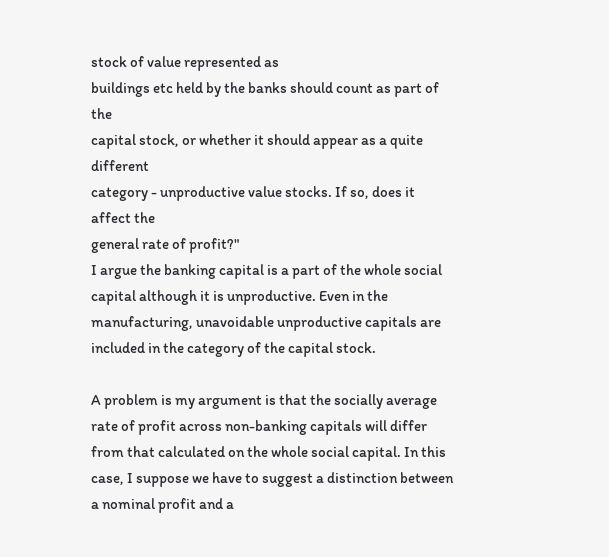stock of value represented as
buildings etc held by the banks should count as part of the
capital stock, or whether it should appear as a quite different
category - unproductive value stocks. If so, does it affect the
general rate of profit?"
I argue the banking capital is a part of the whole social capital although it is unproductive. Even in the manufacturing, unavoidable unproductive capitals are included in the category of the capital stock.

A problem is my argument is that the socially average rate of profit across non-banking capitals will differ from that calculated on the whole social capital. In this case, I suppose we have to suggest a distinction between a nominal profit and a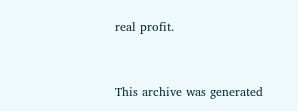real profit.



This archive was generated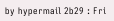by hypermail 2b29 : Fri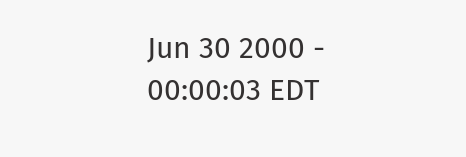Jun 30 2000 - 00:00:03 EDT